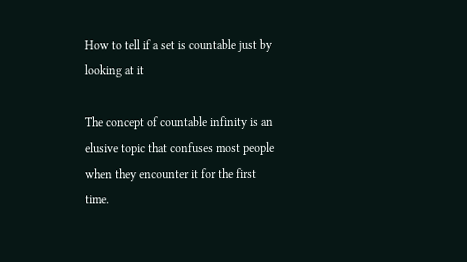How to tell if a set is countable just by looking at it

The concept of countable infinity is an elusive topic that confuses most people when they encounter it for the first time.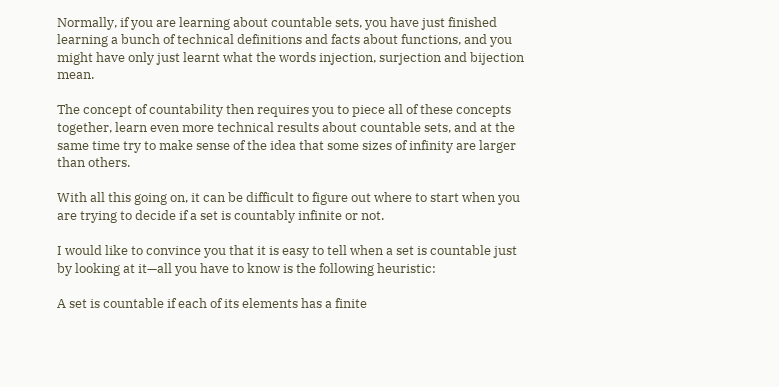Normally, if you are learning about countable sets, you have just finished learning a bunch of technical definitions and facts about functions, and you might have only just learnt what the words injection, surjection and bijection mean.

The concept of countability then requires you to piece all of these concepts together, learn even more technical results about countable sets, and at the same time try to make sense of the idea that some sizes of infinity are larger than others.

With all this going on, it can be difficult to figure out where to start when you are trying to decide if a set is countably infinite or not.

I would like to convince you that it is easy to tell when a set is countable just by looking at it—all you have to know is the following heuristic:

A set is countable if each of its elements has a finite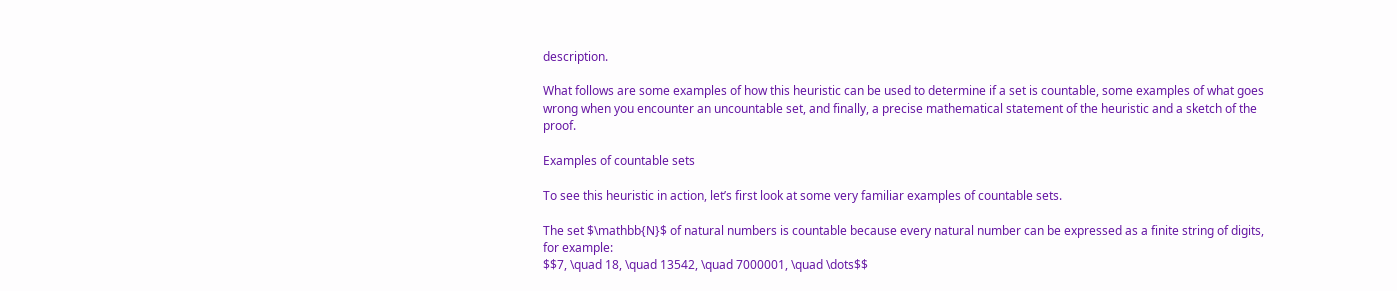description.

What follows are some examples of how this heuristic can be used to determine if a set is countable, some examples of what goes wrong when you encounter an uncountable set, and finally, a precise mathematical statement of the heuristic and a sketch of the proof.

Examples of countable sets

To see this heuristic in action, let’s first look at some very familiar examples of countable sets.

The set $\mathbb{N}$ of natural numbers is countable because every natural number can be expressed as a finite string of digits, for example:
$$7, \quad 18, \quad 13542, \quad 7000001, \quad \dots$$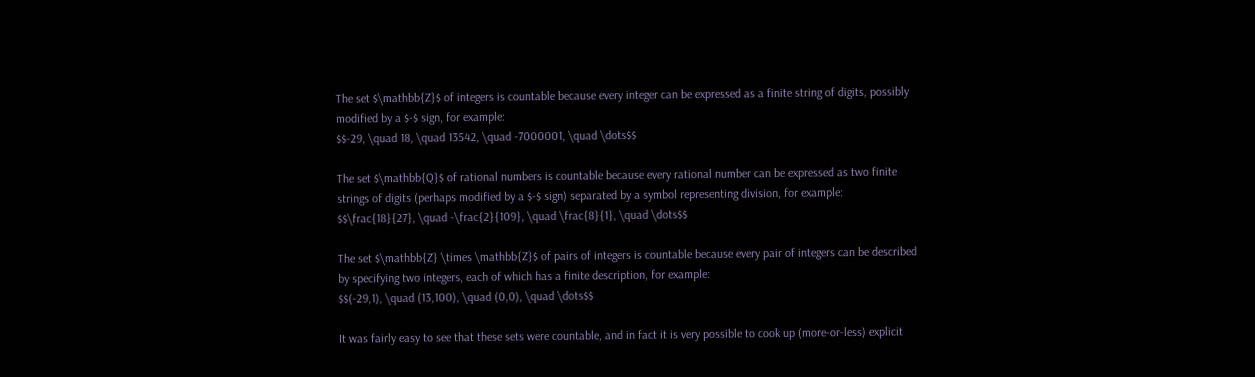The set $\mathbb{Z}$ of integers is countable because every integer can be expressed as a finite string of digits, possibly modified by a $-$ sign, for example:
$$-29, \quad 18, \quad 13542, \quad -7000001, \quad \dots$$

The set $\mathbb{Q}$ of rational numbers is countable because every rational number can be expressed as two finite strings of digits (perhaps modified by a $-$ sign) separated by a symbol representing division, for example:
$$\frac{18}{27}, \quad -\frac{2}{109}, \quad \frac{8}{1}, \quad \dots$$

The set $\mathbb{Z} \times \mathbb{Z}$ of pairs of integers is countable because every pair of integers can be described by specifying two integers, each of which has a finite description, for example:
$$(-29,1), \quad (13,100), \quad (0,0), \quad \dots$$

It was fairly easy to see that these sets were countable, and in fact it is very possible to cook up (more-or-less) explicit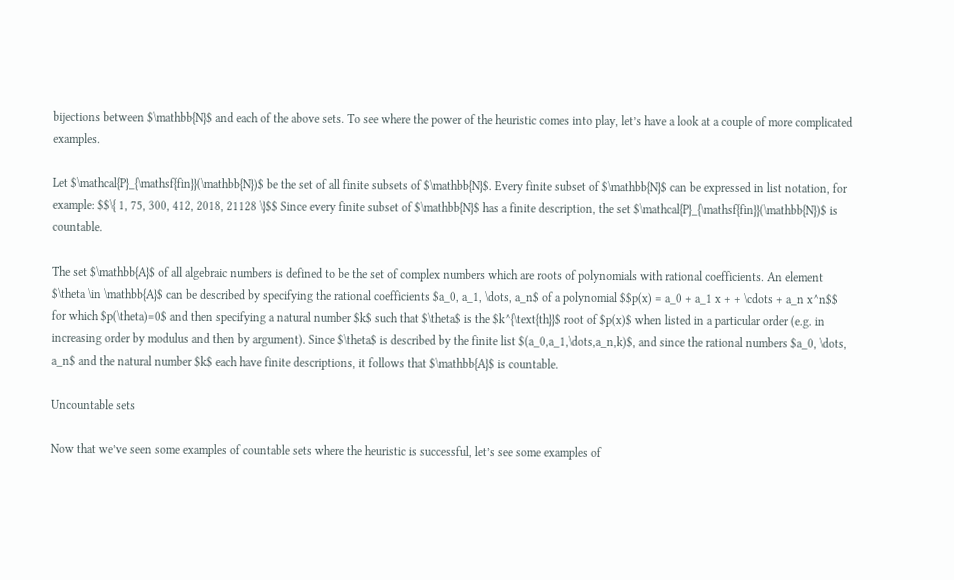bijections between $\mathbb{N}$ and each of the above sets. To see where the power of the heuristic comes into play, let’s have a look at a couple of more complicated examples.

Let $\mathcal{P}_{\mathsf{fin}}(\mathbb{N})$ be the set of all finite subsets of $\mathbb{N}$. Every finite subset of $\mathbb{N}$ can be expressed in list notation, for example: $$\{ 1, 75, 300, 412, 2018, 21128 \}$$ Since every finite subset of $\mathbb{N}$ has a finite description, the set $\mathcal{P}_{\mathsf{fin}}(\mathbb{N})$ is countable.

The set $\mathbb{A}$ of all algebraic numbers is defined to be the set of complex numbers which are roots of polynomials with rational coefficients. An element $\theta \in \mathbb{A}$ can be described by specifying the rational coefficients $a_0, a_1, \dots, a_n$ of a polynomial $$p(x) = a_0 + a_1 x + + \cdots + a_n x^n$$ for which $p(\theta)=0$ and then specifying a natural number $k$ such that $\theta$ is the $k^{\text{th}}$ root of $p(x)$ when listed in a particular order (e.g. in increasing order by modulus and then by argument). Since $\theta$ is described by the finite list $(a_0,a_1,\dots,a_n,k)$, and since the rational numbers $a_0, \dots, a_n$ and the natural number $k$ each have finite descriptions, it follows that $\mathbb{A}$ is countable.

Uncountable sets

Now that we’ve seen some examples of countable sets where the heuristic is successful, let’s see some examples of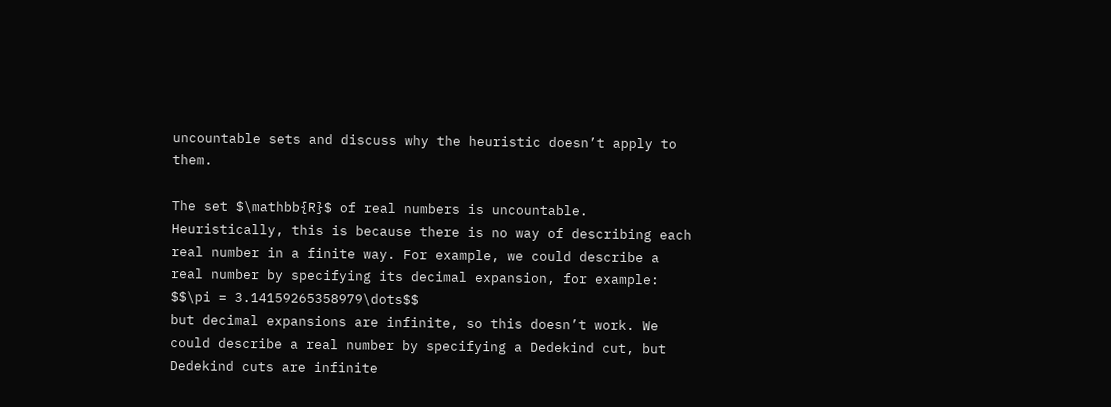uncountable sets and discuss why the heuristic doesn’t apply to them.

The set $\mathbb{R}$ of real numbers is uncountable. Heuristically, this is because there is no way of describing each real number in a finite way. For example, we could describe a real number by specifying its decimal expansion, for example:
$$\pi = 3.14159265358979\dots$$
but decimal expansions are infinite, so this doesn’t work. We could describe a real number by specifying a Dedekind cut, but Dedekind cuts are infinite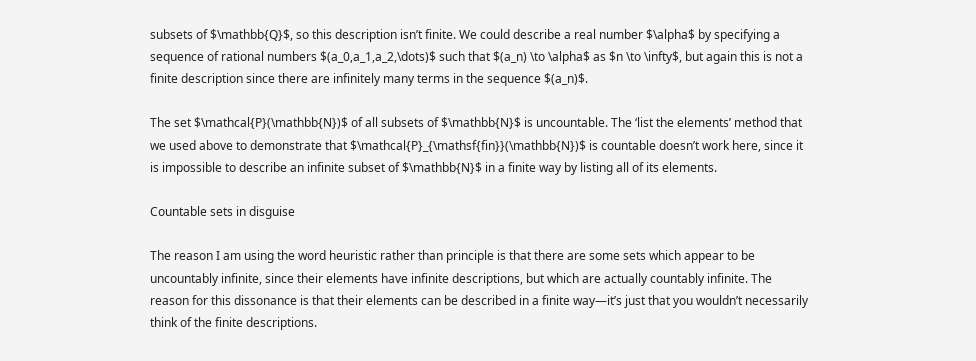subsets of $\mathbb{Q}$, so this description isn’t finite. We could describe a real number $\alpha$ by specifying a sequence of rational numbers $(a_0,a_1,a_2,\dots)$ such that $(a_n) \to \alpha$ as $n \to \infty$, but again this is not a finite description since there are infinitely many terms in the sequence $(a_n)$.

The set $\mathcal{P}(\mathbb{N})$ of all subsets of $\mathbb{N}$ is uncountable. The ‘list the elements’ method that we used above to demonstrate that $\mathcal{P}_{\mathsf{fin}}(\mathbb{N})$ is countable doesn’t work here, since it is impossible to describe an infinite subset of $\mathbb{N}$ in a finite way by listing all of its elements.

Countable sets in disguise

The reason I am using the word heuristic rather than principle is that there are some sets which appear to be uncountably infinite, since their elements have infinite descriptions, but which are actually countably infinite. The reason for this dissonance is that their elements can be described in a finite way—it’s just that you wouldn’t necessarily think of the finite descriptions.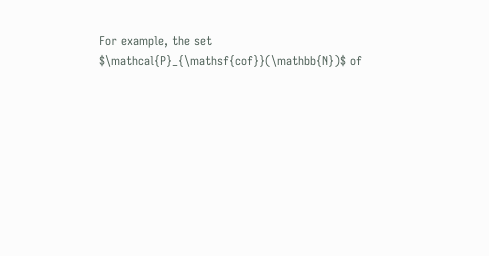For example, the set $\mathcal{P}_{\mathsf{cof}}(\mathbb{N})$ of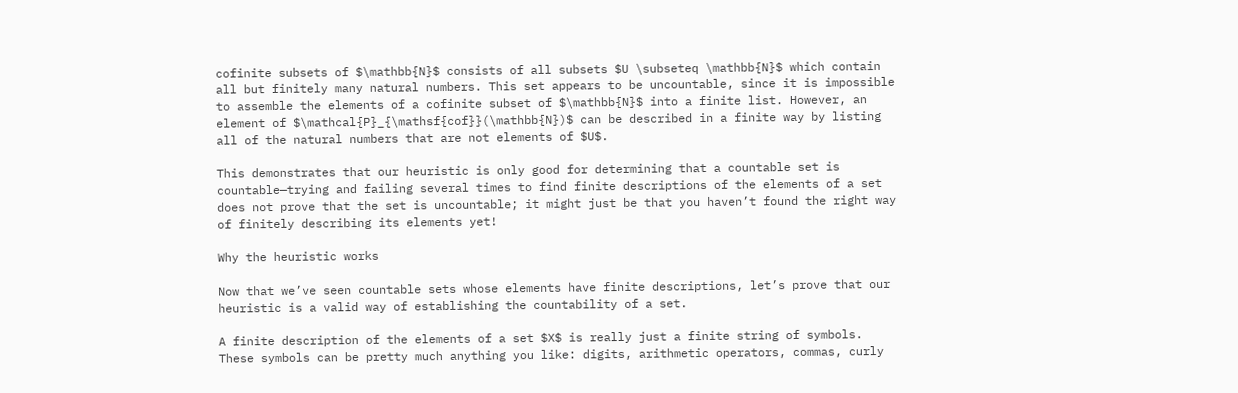cofinite subsets of $\mathbb{N}$ consists of all subsets $U \subseteq \mathbb{N}$ which contain all but finitely many natural numbers. This set appears to be uncountable, since it is impossible to assemble the elements of a cofinite subset of $\mathbb{N}$ into a finite list. However, an element of $\mathcal{P}_{\mathsf{cof}}(\mathbb{N})$ can be described in a finite way by listing all of the natural numbers that are not elements of $U$.

This demonstrates that our heuristic is only good for determining that a countable set is countable—trying and failing several times to find finite descriptions of the elements of a set does not prove that the set is uncountable; it might just be that you haven’t found the right way of finitely describing its elements yet!

Why the heuristic works

Now that we’ve seen countable sets whose elements have finite descriptions, let’s prove that our heuristic is a valid way of establishing the countability of a set.

A finite description of the elements of a set $X$ is really just a finite string of symbols. These symbols can be pretty much anything you like: digits, arithmetic operators, commas, curly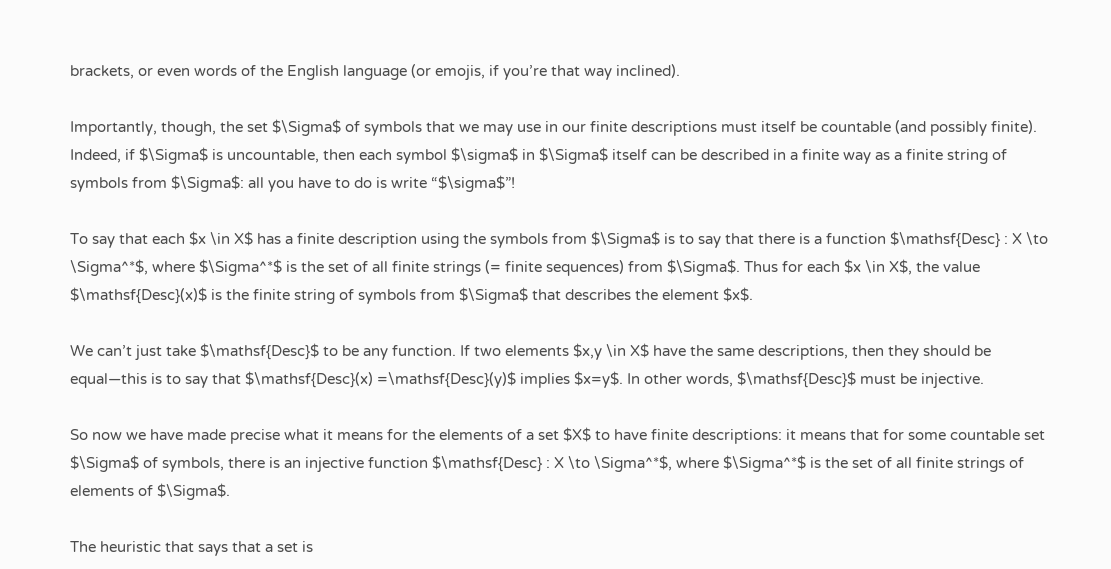brackets, or even words of the English language (or emojis, if you’re that way inclined).

Importantly, though, the set $\Sigma$ of symbols that we may use in our finite descriptions must itself be countable (and possibly finite). Indeed, if $\Sigma$ is uncountable, then each symbol $\sigma$ in $\Sigma$ itself can be described in a finite way as a finite string of symbols from $\Sigma$: all you have to do is write “$\sigma$”!

To say that each $x \in X$ has a finite description using the symbols from $\Sigma$ is to say that there is a function $\mathsf{Desc} : X \to \Sigma^*$, where $\Sigma^*$ is the set of all finite strings (= finite sequences) from $\Sigma$. Thus for each $x \in X$, the value $\mathsf{Desc}(x)$ is the finite string of symbols from $\Sigma$ that describes the element $x$.

We can’t just take $\mathsf{Desc}$ to be any function. If two elements $x,y \in X$ have the same descriptions, then they should be equal—this is to say that $\mathsf{Desc}(x) =\mathsf{Desc}(y)$ implies $x=y$. In other words, $\mathsf{Desc}$ must be injective.

So now we have made precise what it means for the elements of a set $X$ to have finite descriptions: it means that for some countable set $\Sigma$ of symbols, there is an injective function $\mathsf{Desc} : X \to \Sigma^*$, where $\Sigma^*$ is the set of all finite strings of elements of $\Sigma$.

The heuristic that says that a set is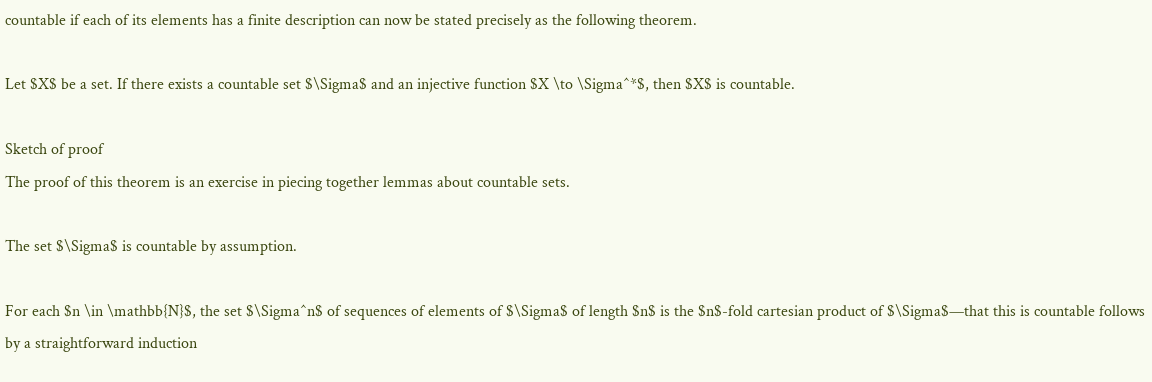countable if each of its elements has a finite description can now be stated precisely as the following theorem.

Let $X$ be a set. If there exists a countable set $\Sigma$ and an injective function $X \to \Sigma^*$, then $X$ is countable.

Sketch of proof
The proof of this theorem is an exercise in piecing together lemmas about countable sets.

The set $\Sigma$ is countable by assumption.

For each $n \in \mathbb{N}$, the set $\Sigma^n$ of sequences of elements of $\Sigma$ of length $n$ is the $n$-fold cartesian product of $\Sigma$—that this is countable follows by a straightforward induction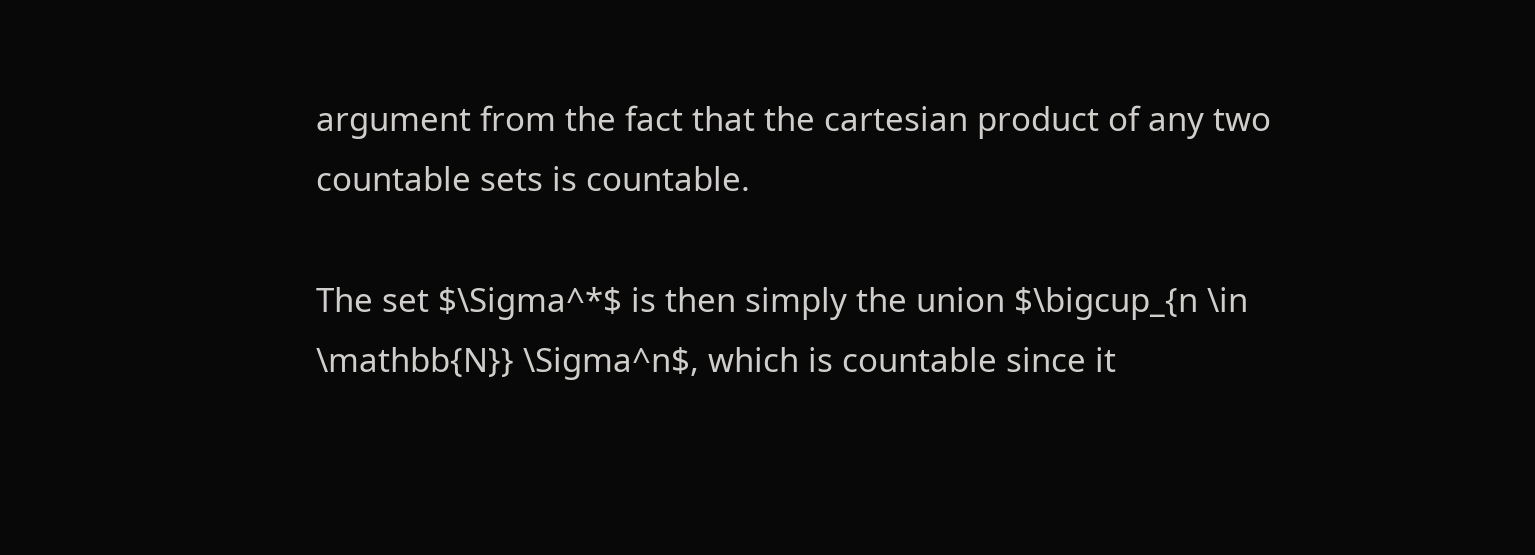argument from the fact that the cartesian product of any two countable sets is countable.

The set $\Sigma^*$ is then simply the union $\bigcup_{n \in \mathbb{N}} \Sigma^n$, which is countable since it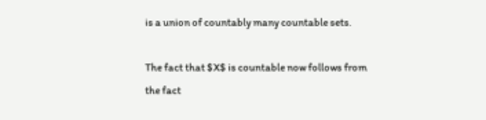is a union of countably many countable sets.

The fact that $X$ is countable now follows from the fact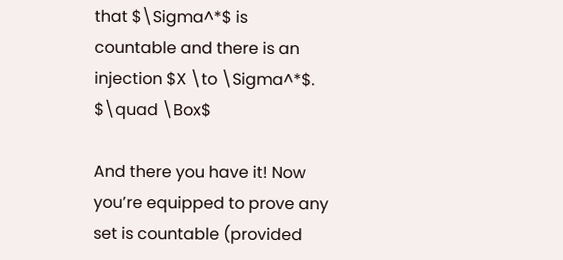that $\Sigma^*$ is countable and there is an injection $X \to \Sigma^*$. $\quad \Box$

And there you have it! Now you’re equipped to prove any set is countable (provided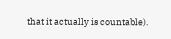that it actually is countable).